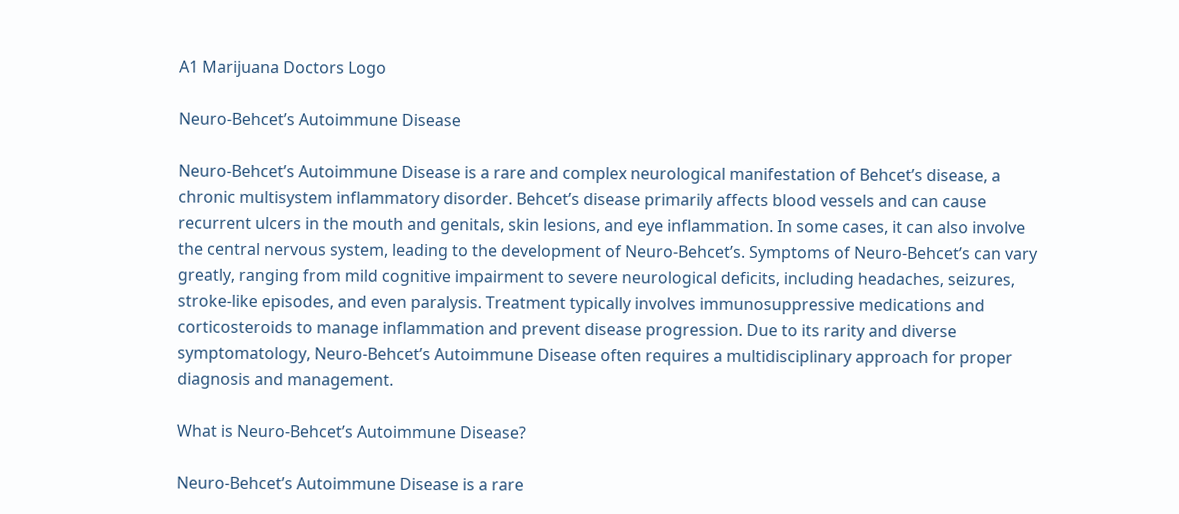A1 Marijuana Doctors Logo

Neuro-Behcet’s Autoimmune Disease

Neuro-Behcet’s Autoimmune Disease is a rare and complex neurological manifestation of Behcet’s disease, a chronic multisystem inflammatory disorder. Behcet’s disease primarily affects blood vessels and can cause recurrent ulcers in the mouth and genitals, skin lesions, and eye inflammation. In some cases, it can also involve the central nervous system, leading to the development of Neuro-Behcet’s. Symptoms of Neuro-Behcet’s can vary greatly, ranging from mild cognitive impairment to severe neurological deficits, including headaches, seizures, stroke-like episodes, and even paralysis. Treatment typically involves immunosuppressive medications and corticosteroids to manage inflammation and prevent disease progression. Due to its rarity and diverse symptomatology, Neuro-Behcet’s Autoimmune Disease often requires a multidisciplinary approach for proper diagnosis and management.

What is Neuro-Behcet’s Autoimmune Disease?

Neuro-Behcet’s Autoimmune Disease is a rare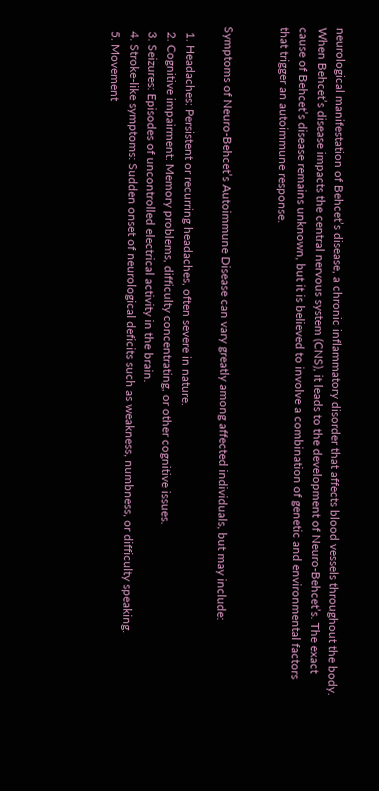neurological manifestation of Behcet’s disease, a chronic inflammatory disorder that affects blood vessels throughout the body. When Behcet’s disease impacts the central nervous system (CNS), it leads to the development of Neuro-Behcet’s. The exact cause of Behcet’s disease remains unknown, but it is believed to involve a combination of genetic and environmental factors that trigger an autoimmune response.


Symptoms of Neuro-Behcet’s Autoimmune Disease can vary greatly among affected individuals, but may include:

  1. Headaches: Persistent or recurring headaches, often severe in nature.
  2. Cognitive impairment: Memory problems, difficulty concentrating, or other cognitive issues.
  3. Seizures: Episodes of uncontrolled electrical activity in the brain.
  4. Stroke-like symptoms: Sudden onset of neurological deficits such as weakness, numbness, or difficulty speaking.
  5. Movement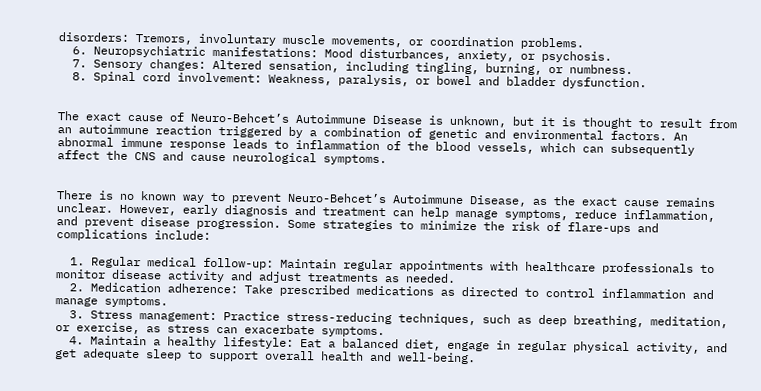disorders: Tremors, involuntary muscle movements, or coordination problems.
  6. Neuropsychiatric manifestations: Mood disturbances, anxiety, or psychosis.
  7. Sensory changes: Altered sensation, including tingling, burning, or numbness.
  8. Spinal cord involvement: Weakness, paralysis, or bowel and bladder dysfunction.


The exact cause of Neuro-Behcet’s Autoimmune Disease is unknown, but it is thought to result from an autoimmune reaction triggered by a combination of genetic and environmental factors. An abnormal immune response leads to inflammation of the blood vessels, which can subsequently affect the CNS and cause neurological symptoms.


There is no known way to prevent Neuro-Behcet’s Autoimmune Disease, as the exact cause remains unclear. However, early diagnosis and treatment can help manage symptoms, reduce inflammation, and prevent disease progression. Some strategies to minimize the risk of flare-ups and complications include:

  1. Regular medical follow-up: Maintain regular appointments with healthcare professionals to monitor disease activity and adjust treatments as needed.
  2. Medication adherence: Take prescribed medications as directed to control inflammation and manage symptoms.
  3. Stress management: Practice stress-reducing techniques, such as deep breathing, meditation, or exercise, as stress can exacerbate symptoms.
  4. Maintain a healthy lifestyle: Eat a balanced diet, engage in regular physical activity, and get adequate sleep to support overall health and well-being.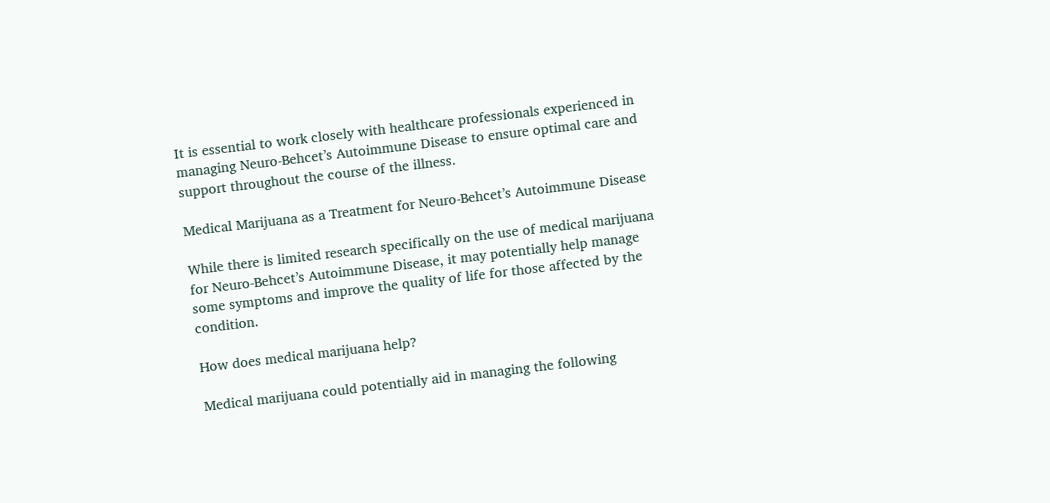It is essential to work closely with healthcare professionals experienced in managing Neuro-Behcet’s Autoimmune Disease to ensure optimal care and support throughout the course of the illness.

Medical Marijuana as a Treatment for Neuro-Behcet’s Autoimmune Disease

While there is limited research specifically on the use of medical marijuana for Neuro-Behcet’s Autoimmune Disease, it may potentially help manage some symptoms and improve the quality of life for those affected by the condition.

How does medical marijuana help?

Medical marijuana could potentially aid in managing the following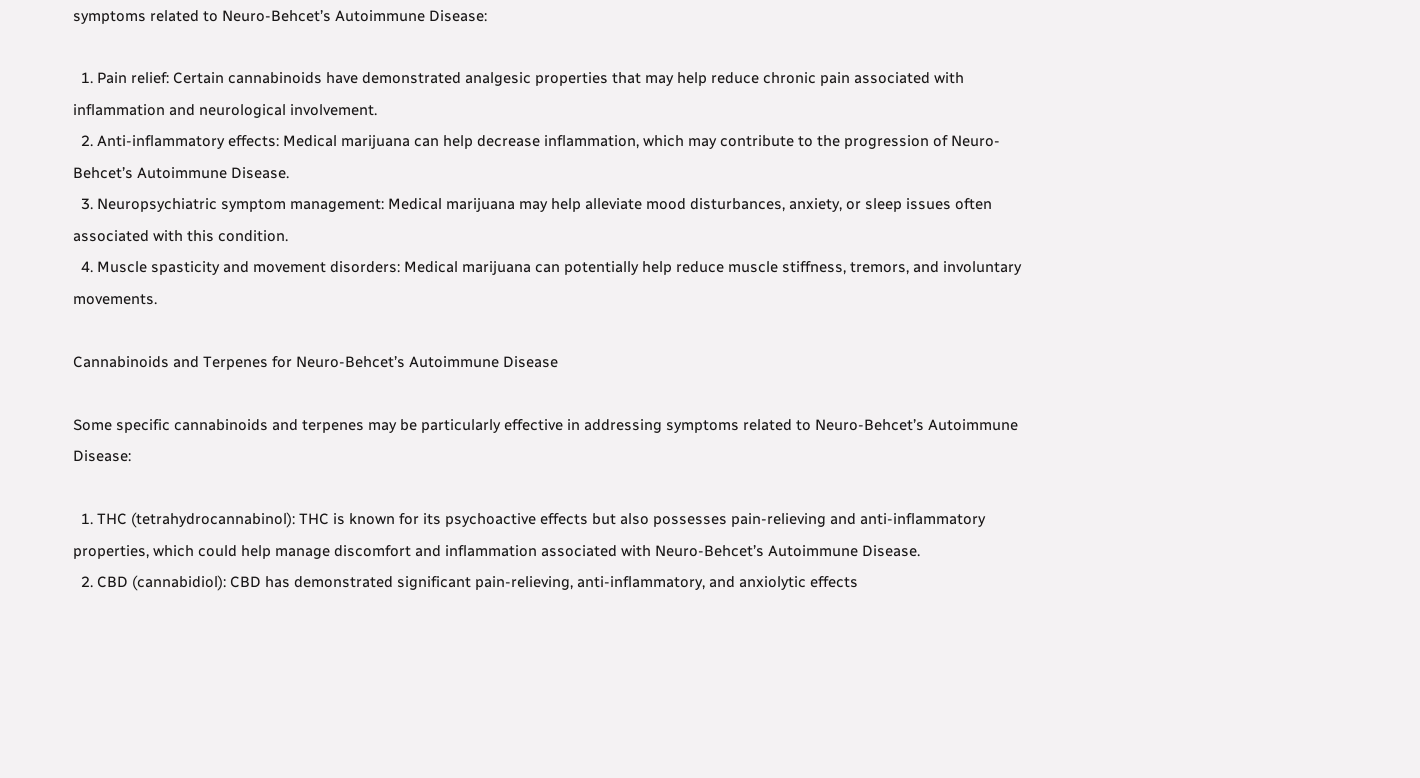symptoms related to Neuro-Behcet’s Autoimmune Disease:

  1. Pain relief: Certain cannabinoids have demonstrated analgesic properties that may help reduce chronic pain associated with inflammation and neurological involvement.
  2. Anti-inflammatory effects: Medical marijuana can help decrease inflammation, which may contribute to the progression of Neuro-Behcet’s Autoimmune Disease.
  3. Neuropsychiatric symptom management: Medical marijuana may help alleviate mood disturbances, anxiety, or sleep issues often associated with this condition.
  4. Muscle spasticity and movement disorders: Medical marijuana can potentially help reduce muscle stiffness, tremors, and involuntary movements.

Cannabinoids and Terpenes for Neuro-Behcet’s Autoimmune Disease

Some specific cannabinoids and terpenes may be particularly effective in addressing symptoms related to Neuro-Behcet’s Autoimmune Disease:

  1. THC (tetrahydrocannabinol): THC is known for its psychoactive effects but also possesses pain-relieving and anti-inflammatory properties, which could help manage discomfort and inflammation associated with Neuro-Behcet’s Autoimmune Disease.
  2. CBD (cannabidiol): CBD has demonstrated significant pain-relieving, anti-inflammatory, and anxiolytic effects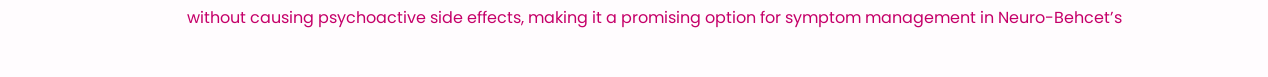without causing psychoactive side effects, making it a promising option for symptom management in Neuro-Behcet’s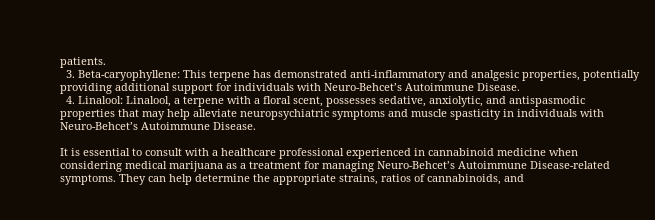patients.
  3. Beta-caryophyllene: This terpene has demonstrated anti-inflammatory and analgesic properties, potentially providing additional support for individuals with Neuro-Behcet’s Autoimmune Disease.
  4. Linalool: Linalool, a terpene with a floral scent, possesses sedative, anxiolytic, and antispasmodic properties that may help alleviate neuropsychiatric symptoms and muscle spasticity in individuals with Neuro-Behcet’s Autoimmune Disease.

It is essential to consult with a healthcare professional experienced in cannabinoid medicine when considering medical marijuana as a treatment for managing Neuro-Behcet’s Autoimmune Disease-related symptoms. They can help determine the appropriate strains, ratios of cannabinoids, and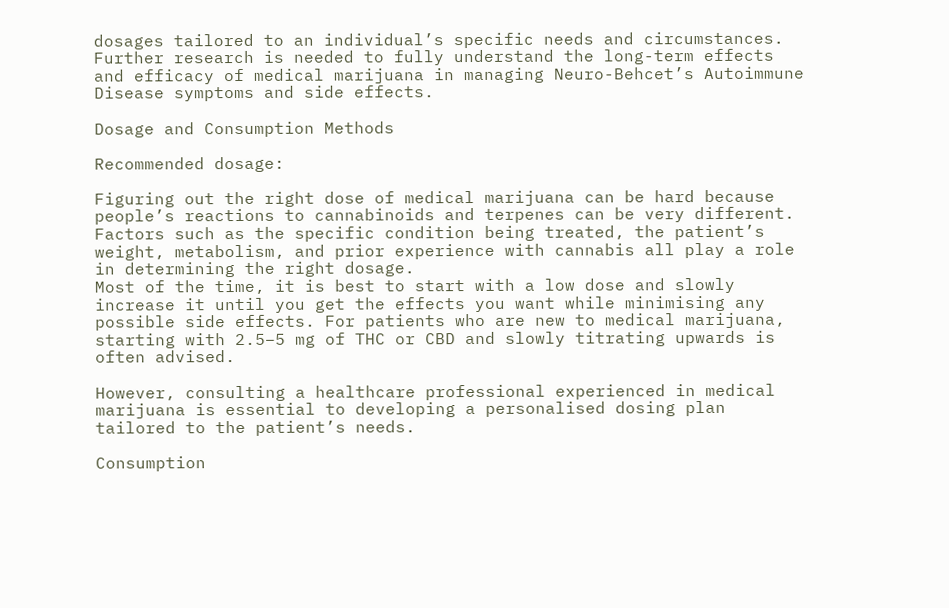dosages tailored to an individual’s specific needs and circumstances. Further research is needed to fully understand the long-term effects and efficacy of medical marijuana in managing Neuro-Behcet’s Autoimmune Disease symptoms and side effects.

Dosage and Consumption Methods

Recommended dosage:

Figuring out the right dose of medical marijuana can be hard because people’s reactions to cannabinoids and terpenes can be very different. Factors such as the specific condition being treated, the patient’s weight, metabolism, and prior experience with cannabis all play a role in determining the right dosage.
Most of the time, it is best to start with a low dose and slowly increase it until you get the effects you want while minimising any possible side effects. For patients who are new to medical marijuana, starting with 2.5–5 mg of THC or CBD and slowly titrating upwards is often advised.

However, consulting a healthcare professional experienced in medical marijuana is essential to developing a personalised dosing plan tailored to the patient’s needs.

Consumption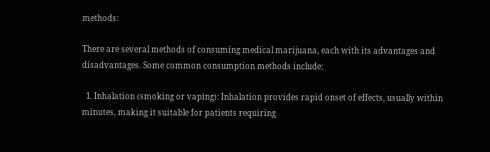methods:

There are several methods of consuming medical marijuana, each with its advantages and disadvantages. Some common consumption methods include:

  1. Inhalation (smoking or vaping): Inhalation provides rapid onset of effects, usually within minutes, making it suitable for patients requiring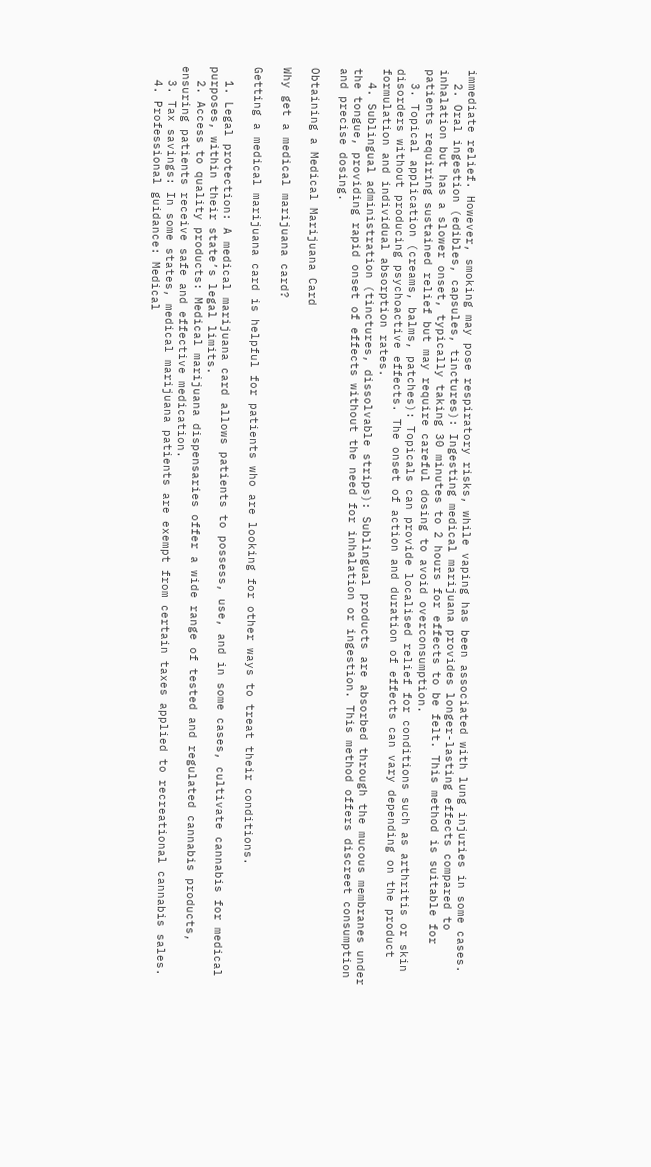immediate relief. However, smoking may pose respiratory risks, while vaping has been associated with lung injuries in some cases.
  2. Oral ingestion (edibles, capsules, tinctures): Ingesting medical marijuana provides longer-lasting effects compared to inhalation but has a slower onset, typically taking 30 minutes to 2 hours for effects to be felt. This method is suitable for patients requiring sustained relief but may require careful dosing to avoid overconsumption.
  3. Topical application (creams, balms, patches): Topicals can provide localised relief for conditions such as arthritis or skin disorders without producing psychoactive effects. The onset of action and duration of effects can vary depending on the product formulation and individual absorption rates.
  4. Sublingual administration (tinctures, dissolvable strips): Sublingual products are absorbed through the mucous membranes under the tongue, providing rapid onset of effects without the need for inhalation or ingestion. This method offers discreet consumption and precise dosing.

Obtaining a Medical Marijuana Card

Why get a medical marijuana card?

Getting a medical marijuana card is helpful for patients who are looking for other ways to treat their conditions.

  1. Legal protection: A medical marijuana card allows patients to possess, use, and in some cases, cultivate cannabis for medical purposes, within their state’s legal limits.
  2. Access to quality products: Medical marijuana dispensaries offer a wide range of tested and regulated cannabis products, ensuring patients receive safe and effective medication.
  3. Tax savings: In some states, medical marijuana patients are exempt from certain taxes applied to recreational cannabis sales.
  4. Professional guidance: Medical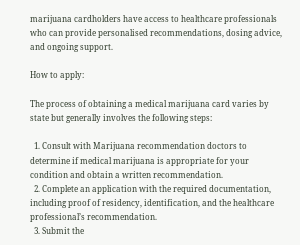marijuana cardholders have access to healthcare professionals who can provide personalised recommendations, dosing advice, and ongoing support.

How to apply:

The process of obtaining a medical marijuana card varies by state but generally involves the following steps:

  1. Consult with Marijuana recommendation doctors to determine if medical marijuana is appropriate for your condition and obtain a written recommendation.
  2. Complete an application with the required documentation, including proof of residency, identification, and the healthcare professional’s recommendation.
  3. Submit the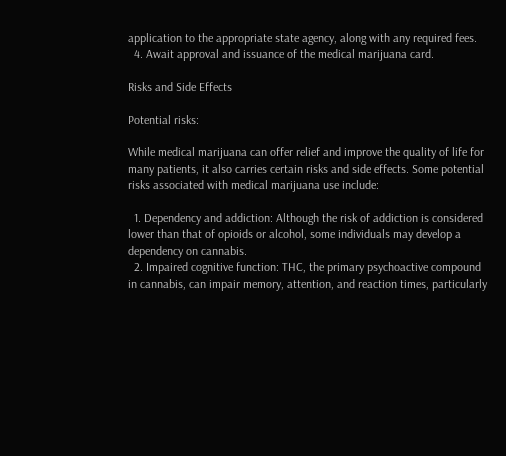application to the appropriate state agency, along with any required fees.
  4. Await approval and issuance of the medical marijuana card.

Risks and Side Effects

Potential risks:

While medical marijuana can offer relief and improve the quality of life for many patients, it also carries certain risks and side effects. Some potential risks associated with medical marijuana use include:

  1. Dependency and addiction: Although the risk of addiction is considered lower than that of opioids or alcohol, some individuals may develop a dependency on cannabis.
  2. Impaired cognitive function: THC, the primary psychoactive compound in cannabis, can impair memory, attention, and reaction times, particularly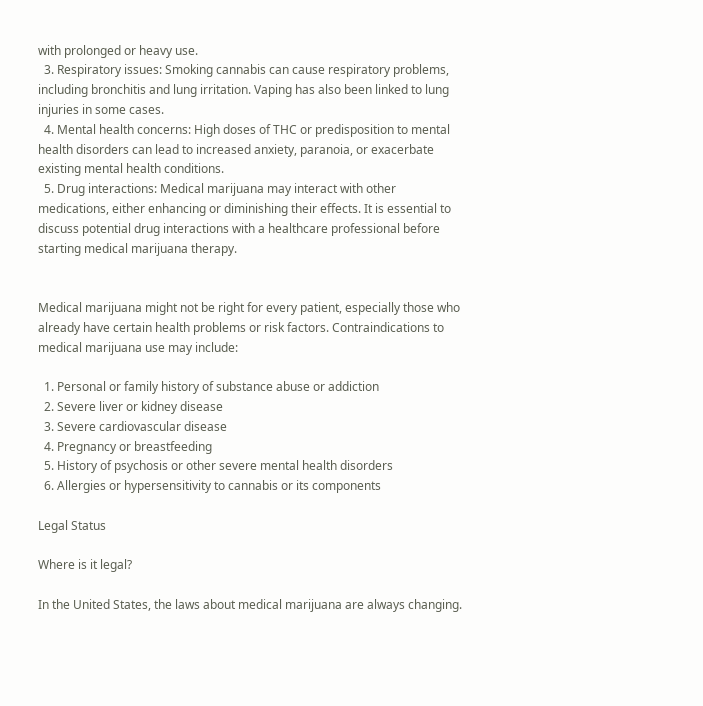with prolonged or heavy use.
  3. Respiratory issues: Smoking cannabis can cause respiratory problems, including bronchitis and lung irritation. Vaping has also been linked to lung injuries in some cases.
  4. Mental health concerns: High doses of THC or predisposition to mental health disorders can lead to increased anxiety, paranoia, or exacerbate existing mental health conditions.
  5. Drug interactions: Medical marijuana may interact with other medications, either enhancing or diminishing their effects. It is essential to discuss potential drug interactions with a healthcare professional before starting medical marijuana therapy.


Medical marijuana might not be right for every patient, especially those who already have certain health problems or risk factors. Contraindications to medical marijuana use may include:

  1. Personal or family history of substance abuse or addiction
  2. Severe liver or kidney disease
  3. Severe cardiovascular disease
  4. Pregnancy or breastfeeding
  5. History of psychosis or other severe mental health disorders
  6. Allergies or hypersensitivity to cannabis or its components

Legal Status

Where is it legal?

In the United States, the laws about medical marijuana are always changing.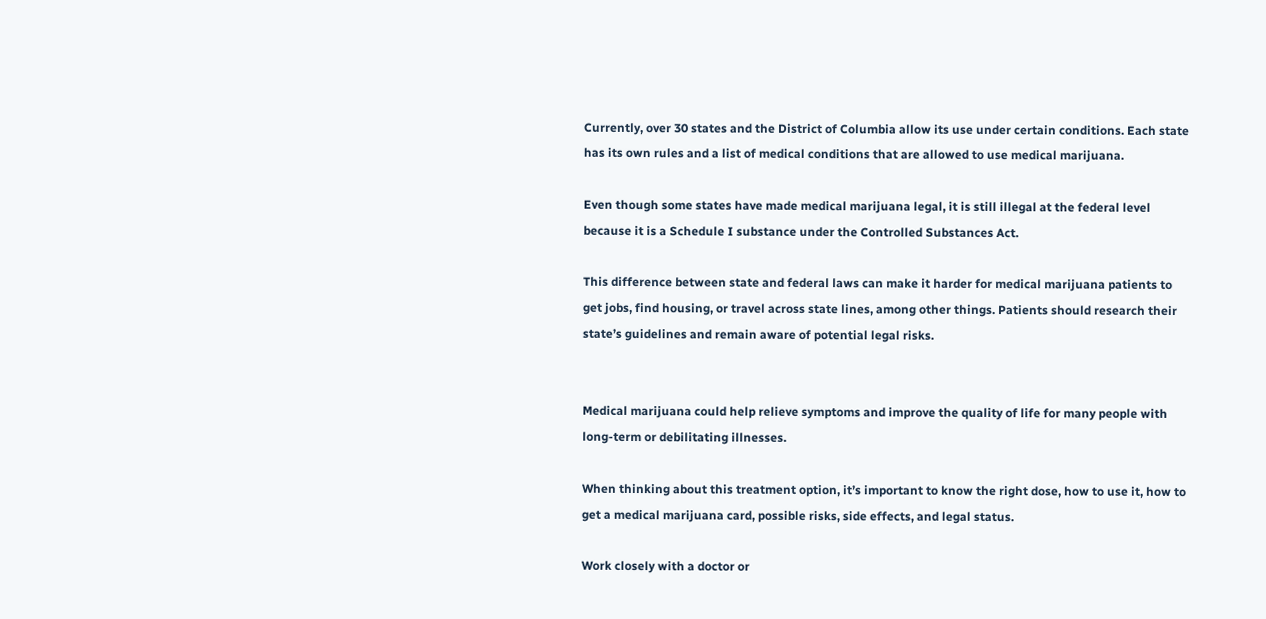Currently, over 30 states and the District of Columbia allow its use under certain conditions. Each state has its own rules and a list of medical conditions that are allowed to use medical marijuana.

Even though some states have made medical marijuana legal, it is still illegal at the federal level because it is a Schedule I substance under the Controlled Substances Act.

This difference between state and federal laws can make it harder for medical marijuana patients to get jobs, find housing, or travel across state lines, among other things. Patients should research their state’s guidelines and remain aware of potential legal risks.


Medical marijuana could help relieve symptoms and improve the quality of life for many people with long-term or debilitating illnesses.

When thinking about this treatment option, it’s important to know the right dose, how to use it, how to get a medical marijuana card, possible risks, side effects, and legal status.

Work closely with a doctor or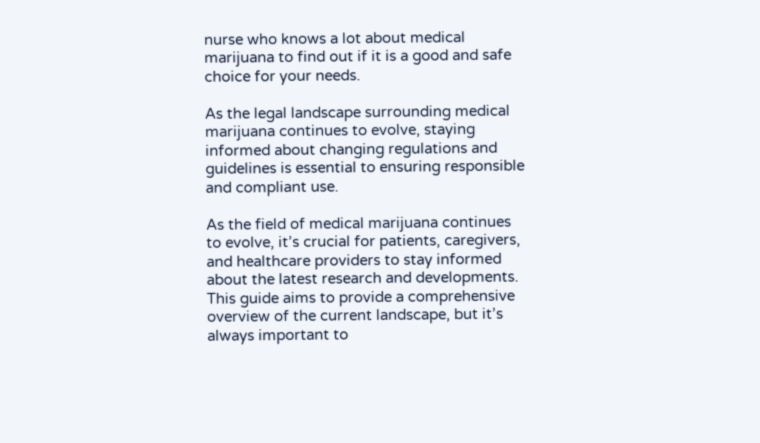nurse who knows a lot about medical marijuana to find out if it is a good and safe choice for your needs.

As the legal landscape surrounding medical marijuana continues to evolve, staying informed about changing regulations and guidelines is essential to ensuring responsible and compliant use.

As the field of medical marijuana continues to evolve, it’s crucial for patients, caregivers, and healthcare providers to stay informed about the latest research and developments. This guide aims to provide a comprehensive overview of the current landscape, but it’s always important to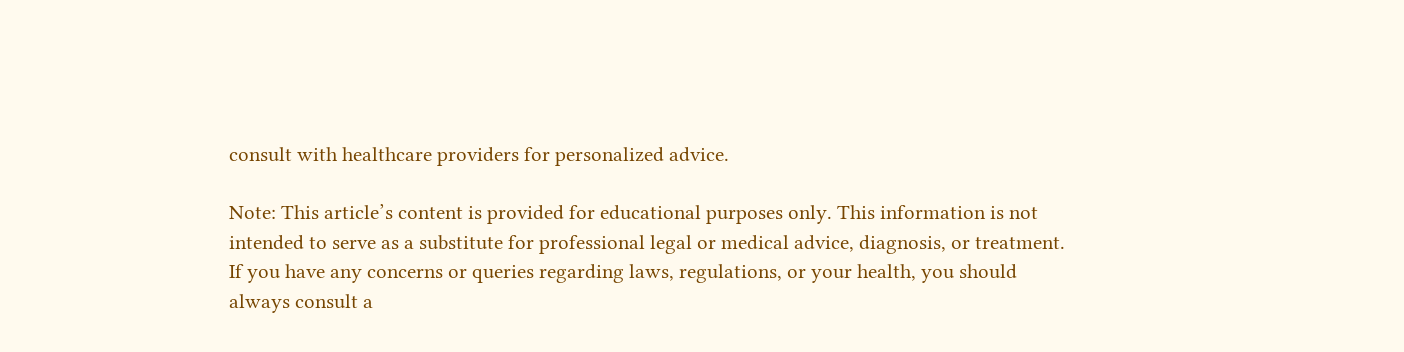consult with healthcare providers for personalized advice.

Note: This article’s content is provided for educational purposes only. This information is not intended to serve as a substitute for professional legal or medical advice, diagnosis, or treatment. If you have any concerns or queries regarding laws, regulations, or your health, you should always consult a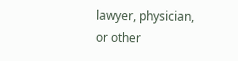lawyer, physician, or other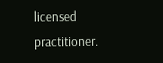licensed practitioner.